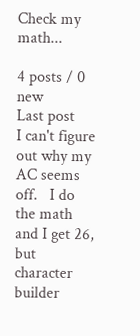Check my math...

4 posts / 0 new
Last post
I can't figure out why my AC seems off.   I do the math and I get 26, but character builder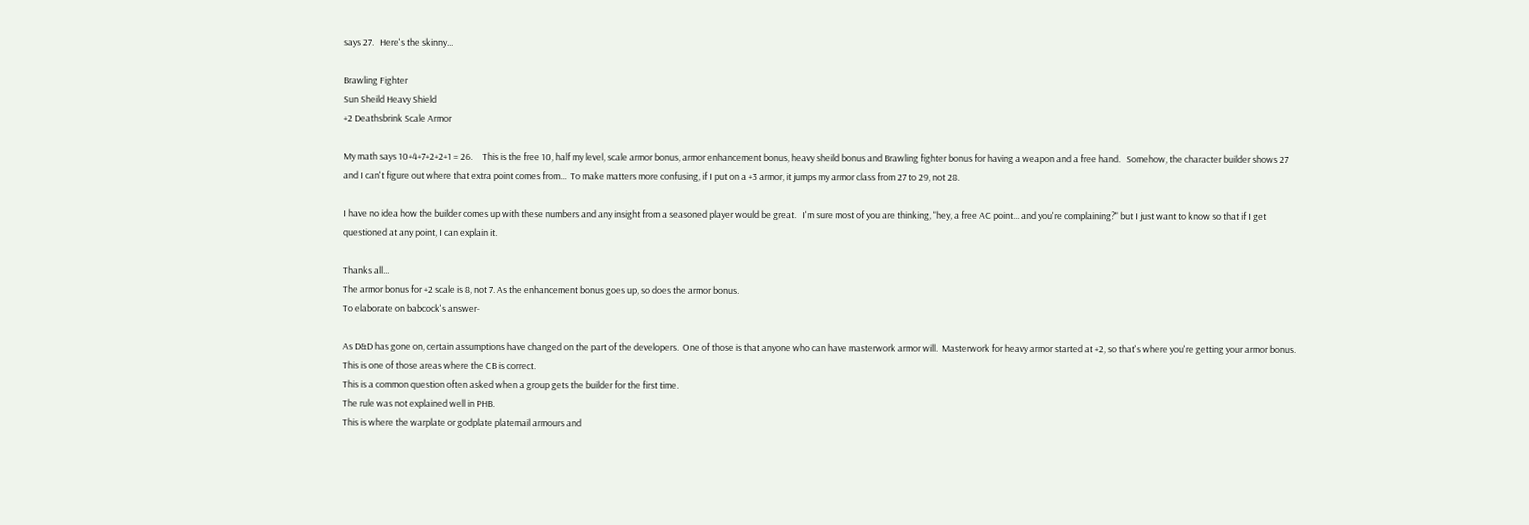says 27.   Here's the skinny...

Brawling Fighter
Sun Sheild Heavy Shield
+2 Deathsbrink Scale Armor

My math says 10+4+7+2+2+1 = 26.     This is the free 10, half my level, scale armor bonus, armor enhancement bonus, heavy sheild bonus and Brawling fighter bonus for having a weapon and a free hand.   Somehow, the character builder shows 27 and I can't figure out where that extra point comes from...  To make matters more confusing, if I put on a +3 armor, it jumps my armor class from 27 to 29, not 28.

I have no idea how the builder comes up with these numbers and any insight from a seasoned player would be great.   I'm sure most of you are thinking, "hey, a free AC point... and you're complaining?" but I just want to know so that if I get questioned at any point, I can explain it.

Thanks all...
The armor bonus for +2 scale is 8, not 7. As the enhancement bonus goes up, so does the armor bonus.
To elaborate on babcock's answer-

As D&D has gone on, certain assumptions have changed on the part of the developers.  One of those is that anyone who can have masterwork armor will.  Masterwork for heavy armor started at +2, so that's where you're getting your armor bonus.  This is one of those areas where the CB is correct.
This is a common question often asked when a group gets the builder for the first time.
The rule was not explained well in PHB.
This is where the warplate or godplate platemail armours and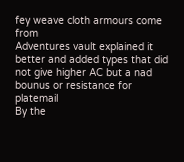fey weave cloth armours come from
Adventures vault explained it better and added types that did not give higher AC but a nad bounus or resistance for platemail
By the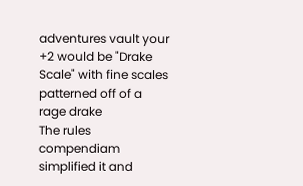adventures vault your +2 would be "Drake Scale" with fine scales patterned off of a rage drake
The rules compendiam simplified it and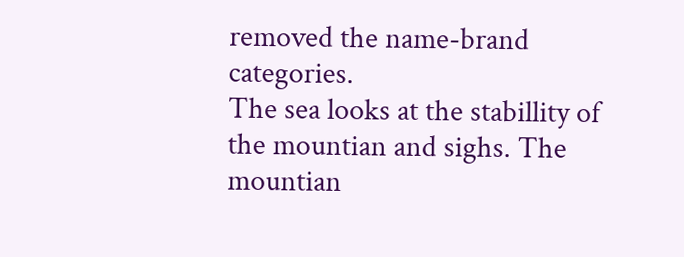removed the name-brand categories.
The sea looks at the stabillity of the mountian and sighs. The mountian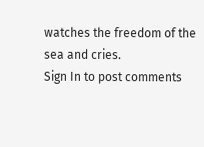watches the freedom of the sea and cries.
Sign In to post comments